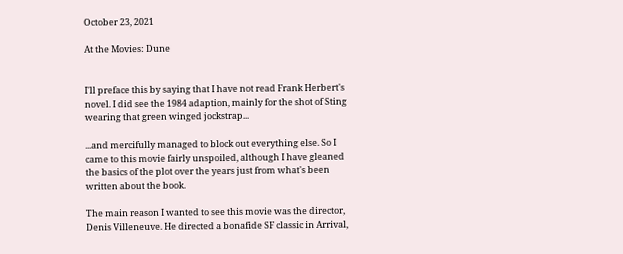October 23, 2021

At the Movies: Dune


I'll preface this by saying that I have not read Frank Herbert's novel. I did see the 1984 adaption, mainly for the shot of Sting wearing that green winged jockstrap...

...and mercifully managed to block out everything else. So I came to this movie fairly unspoiled, although I have gleaned the basics of the plot over the years just from what's been written about the book.

The main reason I wanted to see this movie was the director, Denis Villeneuve. He directed a bonafide SF classic in Arrival,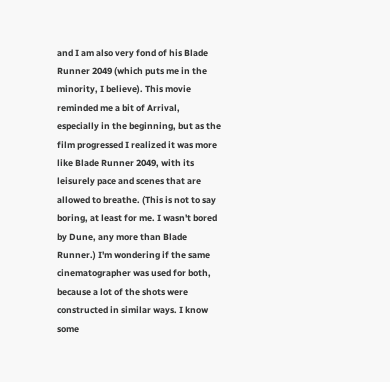and I am also very fond of his Blade Runner 2049 (which puts me in the minority, I believe). This movie reminded me a bit of Arrival, especially in the beginning, but as the film progressed I realized it was more like Blade Runner 2049, with its leisurely pace and scenes that are allowed to breathe. (This is not to say boring, at least for me. I wasn't bored by Dune, any more than Blade Runner.) I'm wondering if the same cinematographer was used for both, because a lot of the shots were constructed in similar ways. I know some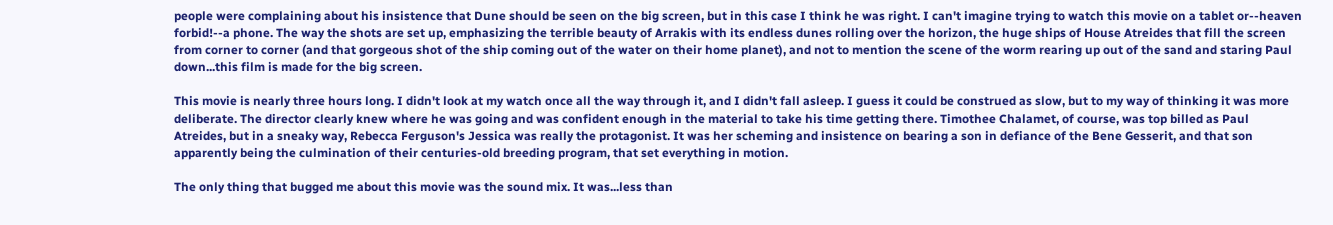people were complaining about his insistence that Dune should be seen on the big screen, but in this case I think he was right. I can't imagine trying to watch this movie on a tablet or--heaven forbid!--a phone. The way the shots are set up, emphasizing the terrible beauty of Arrakis with its endless dunes rolling over the horizon, the huge ships of House Atreides that fill the screen from corner to corner (and that gorgeous shot of the ship coming out of the water on their home planet), and not to mention the scene of the worm rearing up out of the sand and staring Paul down...this film is made for the big screen.

This movie is nearly three hours long. I didn't look at my watch once all the way through it, and I didn't fall asleep. I guess it could be construed as slow, but to my way of thinking it was more deliberate. The director clearly knew where he was going and was confident enough in the material to take his time getting there. Timothee Chalamet, of course, was top billed as Paul Atreides, but in a sneaky way, Rebecca Ferguson's Jessica was really the protagonist. It was her scheming and insistence on bearing a son in defiance of the Bene Gesserit, and that son apparently being the culmination of their centuries-old breeding program, that set everything in motion.

The only thing that bugged me about this movie was the sound mix. It was...less than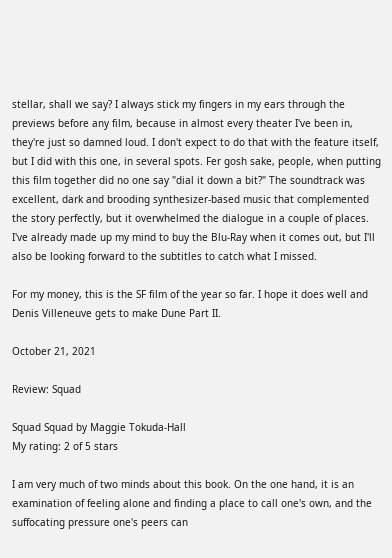stellar, shall we say? I always stick my fingers in my ears through the previews before any film, because in almost every theater I've been in, they're just so damned loud. I don't expect to do that with the feature itself, but I did with this one, in several spots. Fer gosh sake, people, when putting this film together did no one say "dial it down a bit?" The soundtrack was excellent, dark and brooding synthesizer-based music that complemented the story perfectly, but it overwhelmed the dialogue in a couple of places. I've already made up my mind to buy the Blu-Ray when it comes out, but I'll also be looking forward to the subtitles to catch what I missed.

For my money, this is the SF film of the year so far. I hope it does well and Denis Villeneuve gets to make Dune Part II.

October 21, 2021

Review: Squad

Squad Squad by Maggie Tokuda-Hall
My rating: 2 of 5 stars

I am very much of two minds about this book. On the one hand, it is an examination of feeling alone and finding a place to call one's own, and the suffocating pressure one's peers can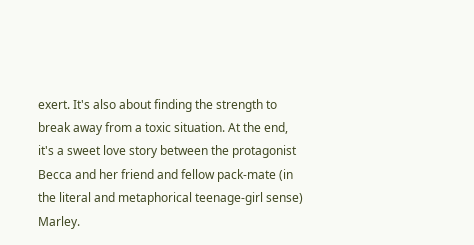exert. It's also about finding the strength to break away from a toxic situation. At the end, it's a sweet love story between the protagonist Becca and her friend and fellow pack-mate (in the literal and metaphorical teenage-girl sense) Marley.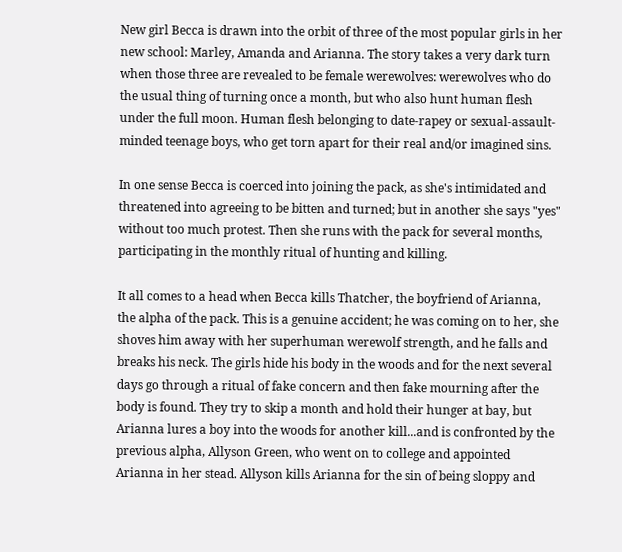New girl Becca is drawn into the orbit of three of the most popular girls in her new school: Marley, Amanda and Arianna. The story takes a very dark turn when those three are revealed to be female werewolves: werewolves who do the usual thing of turning once a month, but who also hunt human flesh under the full moon. Human flesh belonging to date-rapey or sexual-assault-minded teenage boys, who get torn apart for their real and/or imagined sins.

In one sense Becca is coerced into joining the pack, as she's intimidated and threatened into agreeing to be bitten and turned; but in another she says "yes" without too much protest. Then she runs with the pack for several months, participating in the monthly ritual of hunting and killing.

It all comes to a head when Becca kills Thatcher, the boyfriend of Arianna, the alpha of the pack. This is a genuine accident; he was coming on to her, she shoves him away with her superhuman werewolf strength, and he falls and breaks his neck. The girls hide his body in the woods and for the next several days go through a ritual of fake concern and then fake mourning after the body is found. They try to skip a month and hold their hunger at bay, but Arianna lures a boy into the woods for another kill...and is confronted by the previous alpha, Allyson Green, who went on to college and appointed Arianna in her stead. Allyson kills Arianna for the sin of being sloppy and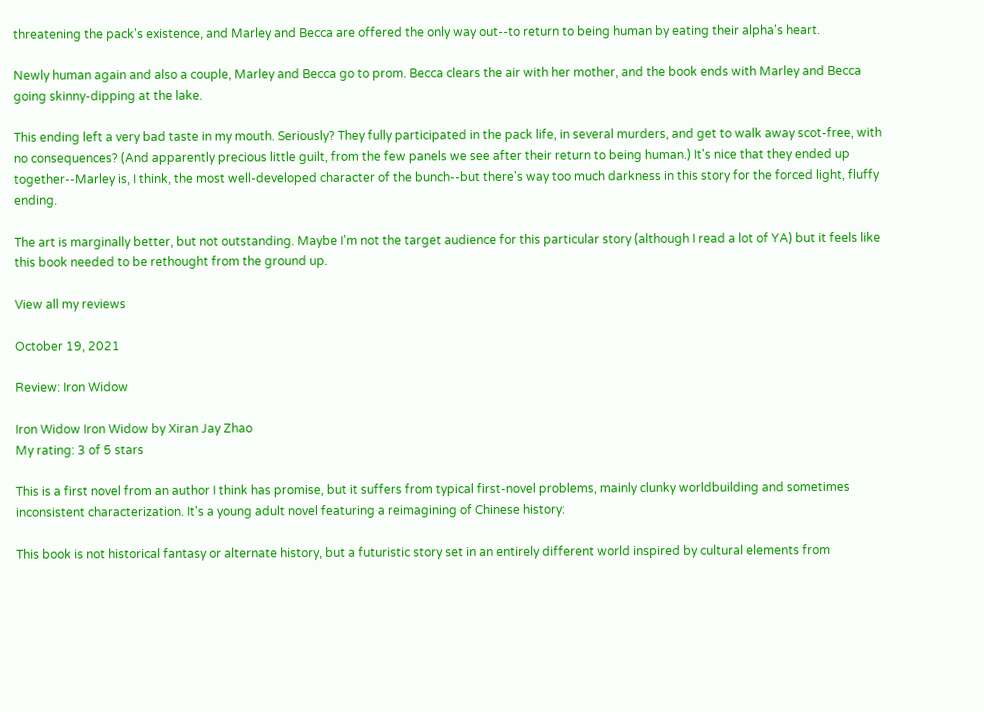threatening the pack's existence, and Marley and Becca are offered the only way out--to return to being human by eating their alpha's heart.

Newly human again and also a couple, Marley and Becca go to prom. Becca clears the air with her mother, and the book ends with Marley and Becca going skinny-dipping at the lake.

This ending left a very bad taste in my mouth. Seriously? They fully participated in the pack life, in several murders, and get to walk away scot-free, with no consequences? (And apparently precious little guilt, from the few panels we see after their return to being human.) It's nice that they ended up together--Marley is, I think, the most well-developed character of the bunch--but there's way too much darkness in this story for the forced light, fluffy ending.

The art is marginally better, but not outstanding. Maybe I'm not the target audience for this particular story (although I read a lot of YA) but it feels like this book needed to be rethought from the ground up.

View all my reviews

October 19, 2021

Review: Iron Widow

Iron Widow Iron Widow by Xiran Jay Zhao
My rating: 3 of 5 stars

This is a first novel from an author I think has promise, but it suffers from typical first-novel problems, mainly clunky worldbuilding and sometimes inconsistent characterization. It's a young adult novel featuring a reimagining of Chinese history:

This book is not historical fantasy or alternate history, but a futuristic story set in an entirely different world inspired by cultural elements from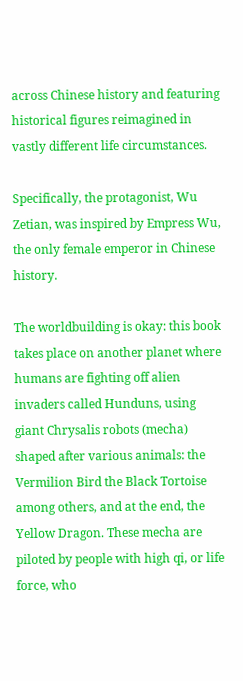across Chinese history and featuring historical figures reimagined in vastly different life circumstances.

Specifically, the protagonist, Wu Zetian, was inspired by Empress Wu, the only female emperor in Chinese history.

The worldbuilding is okay: this book takes place on another planet where humans are fighting off alien invaders called Hunduns, using giant Chrysalis robots (mecha) shaped after various animals: the Vermilion Bird the Black Tortoise among others, and at the end, the Yellow Dragon. These mecha are piloted by people with high qi, or life force, who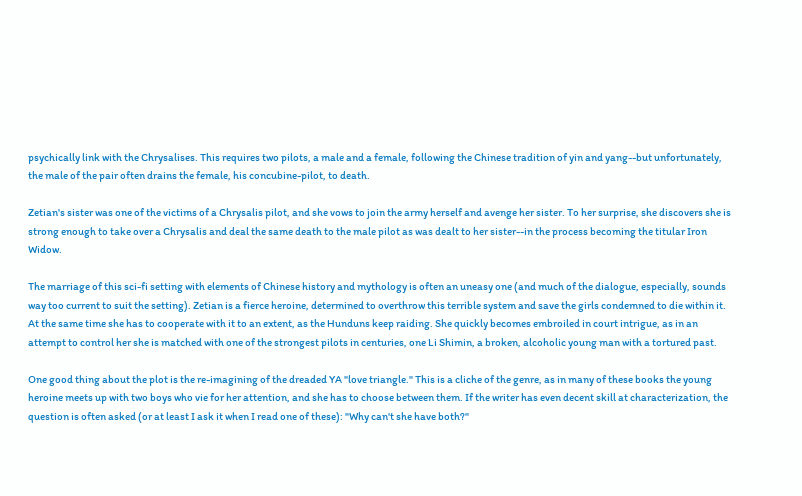psychically link with the Chrysalises. This requires two pilots, a male and a female, following the Chinese tradition of yin and yang--but unfortunately, the male of the pair often drains the female, his concubine-pilot, to death.

Zetian's sister was one of the victims of a Chrysalis pilot, and she vows to join the army herself and avenge her sister. To her surprise, she discovers she is strong enough to take over a Chrysalis and deal the same death to the male pilot as was dealt to her sister--in the process becoming the titular Iron Widow.

The marriage of this sci-fi setting with elements of Chinese history and mythology is often an uneasy one (and much of the dialogue, especially, sounds way too current to suit the setting). Zetian is a fierce heroine, determined to overthrow this terrible system and save the girls condemned to die within it. At the same time she has to cooperate with it to an extent, as the Hunduns keep raiding. She quickly becomes embroiled in court intrigue, as in an attempt to control her she is matched with one of the strongest pilots in centuries, one Li Shimin, a broken, alcoholic young man with a tortured past.

One good thing about the plot is the re-imagining of the dreaded YA "love triangle." This is a cliche of the genre, as in many of these books the young heroine meets up with two boys who vie for her attention, and she has to choose between them. If the writer has even decent skill at characterization, the question is often asked (or at least I ask it when I read one of these): "Why can't she have both?"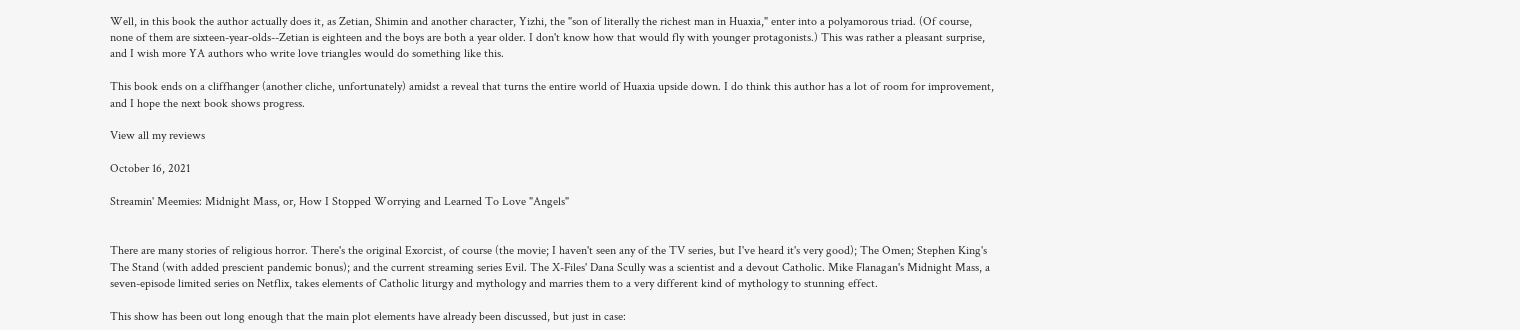Well, in this book the author actually does it, as Zetian, Shimin and another character, Yizhi, the "son of literally the richest man in Huaxia," enter into a polyamorous triad. (Of course, none of them are sixteen-year-olds--Zetian is eighteen and the boys are both a year older. I don't know how that would fly with younger protagonists.) This was rather a pleasant surprise, and I wish more YA authors who write love triangles would do something like this.

This book ends on a cliffhanger (another cliche, unfortunately) amidst a reveal that turns the entire world of Huaxia upside down. I do think this author has a lot of room for improvement, and I hope the next book shows progress.

View all my reviews

October 16, 2021

Streamin' Meemies: Midnight Mass, or, How I Stopped Worrying and Learned To Love "Angels"


There are many stories of religious horror. There's the original Exorcist, of course (the movie; I haven't seen any of the TV series, but I've heard it's very good); The Omen; Stephen King's The Stand (with added prescient pandemic bonus); and the current streaming series Evil. The X-Files' Dana Scully was a scientist and a devout Catholic. Mike Flanagan's Midnight Mass, a seven-episode limited series on Netflix, takes elements of Catholic liturgy and mythology and marries them to a very different kind of mythology to stunning effect.

This show has been out long enough that the main plot elements have already been discussed, but just in case: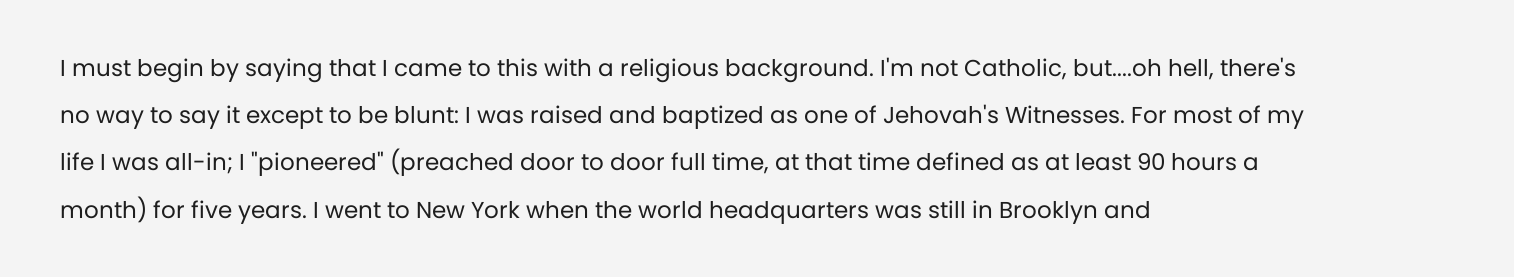I must begin by saying that I came to this with a religious background. I'm not Catholic, but....oh hell, there's no way to say it except to be blunt: I was raised and baptized as one of Jehovah's Witnesses. For most of my life I was all-in; I "pioneered" (preached door to door full time, at that time defined as at least 90 hours a month) for five years. I went to New York when the world headquarters was still in Brooklyn and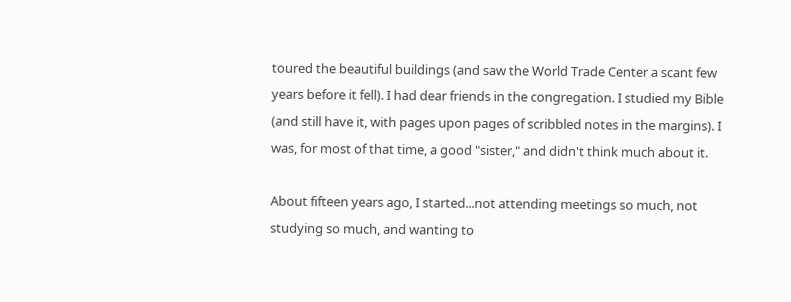toured the beautiful buildings (and saw the World Trade Center a scant few years before it fell). I had dear friends in the congregation. I studied my Bible (and still have it, with pages upon pages of scribbled notes in the margins). I was, for most of that time, a good "sister," and didn't think much about it.

About fifteen years ago, I started...not attending meetings so much, not studying so much, and wanting to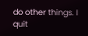do other things. I quit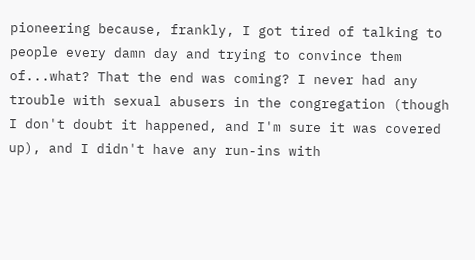pioneering because, frankly, I got tired of talking to people every damn day and trying to convince them of...what? That the end was coming? I never had any trouble with sexual abusers in the congregation (though I don't doubt it happened, and I'm sure it was covered up), and I didn't have any run-ins with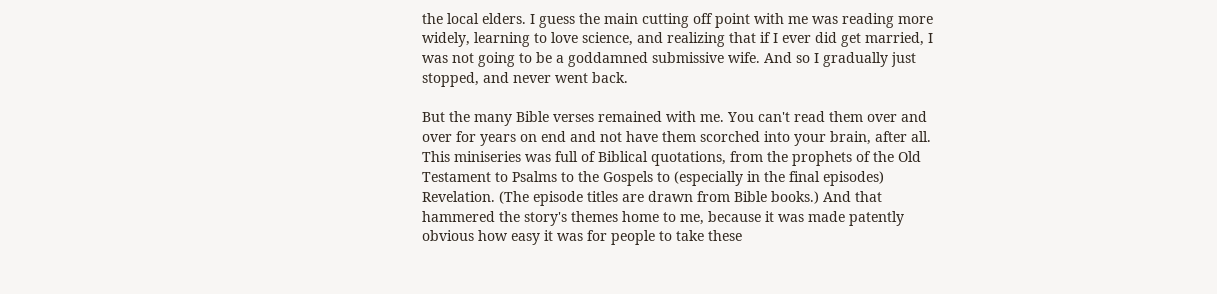the local elders. I guess the main cutting off point with me was reading more widely, learning to love science, and realizing that if I ever did get married, I was not going to be a goddamned submissive wife. And so I gradually just stopped, and never went back.

But the many Bible verses remained with me. You can't read them over and over for years on end and not have them scorched into your brain, after all. This miniseries was full of Biblical quotations, from the prophets of the Old Testament to Psalms to the Gospels to (especially in the final episodes) Revelation. (The episode titles are drawn from Bible books.) And that hammered the story's themes home to me, because it was made patently obvious how easy it was for people to take these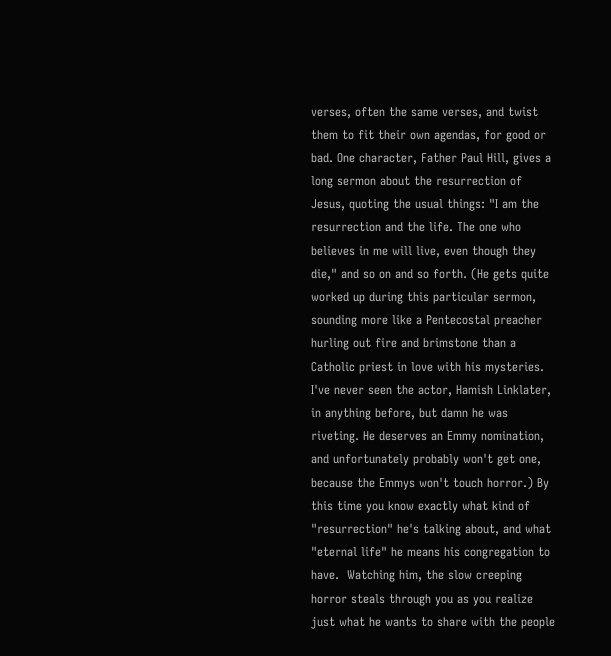verses, often the same verses, and twist them to fit their own agendas, for good or bad. One character, Father Paul Hill, gives a long sermon about the resurrection of Jesus, quoting the usual things: "I am the resurrection and the life. The one who believes in me will live, even though they die," and so on and so forth. (He gets quite worked up during this particular sermon, sounding more like a Pentecostal preacher hurling out fire and brimstone than a Catholic priest in love with his mysteries. I've never seen the actor, Hamish Linklater, in anything before, but damn he was riveting. He deserves an Emmy nomination, and unfortunately probably won't get one, because the Emmys won't touch horror.) By this time you know exactly what kind of "resurrection" he's talking about, and what "eternal life" he means his congregation to have.  Watching him, the slow creeping horror steals through you as you realize just what he wants to share with the people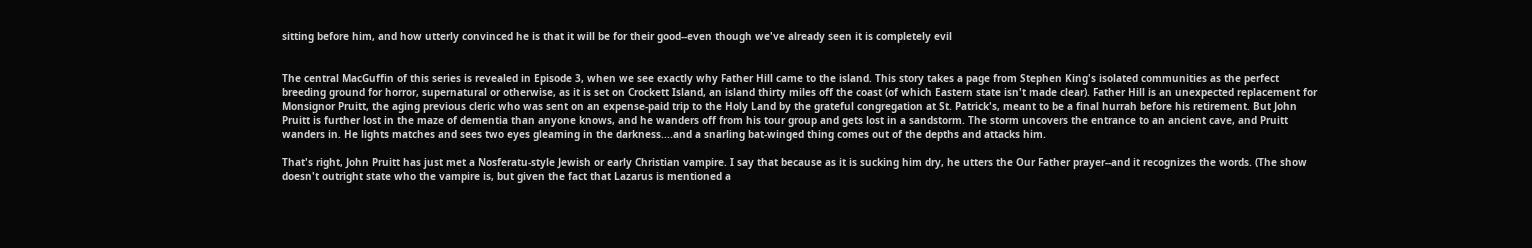sitting before him, and how utterly convinced he is that it will be for their good--even though we've already seen it is completely evil


The central MacGuffin of this series is revealed in Episode 3, when we see exactly why Father Hill came to the island. This story takes a page from Stephen King's isolated communities as the perfect breeding ground for horror, supernatural or otherwise, as it is set on Crockett Island, an island thirty miles off the coast (of which Eastern state isn't made clear). Father Hill is an unexpected replacement for Monsignor Pruitt, the aging previous cleric who was sent on an expense-paid trip to the Holy Land by the grateful congregation at St. Patrick's, meant to be a final hurrah before his retirement. But John Pruitt is further lost in the maze of dementia than anyone knows, and he wanders off from his tour group and gets lost in a sandstorm. The storm uncovers the entrance to an ancient cave, and Pruitt wanders in. He lights matches and sees two eyes gleaming in the darkness....and a snarling bat-winged thing comes out of the depths and attacks him.

That's right, John Pruitt has just met a Nosferatu-style Jewish or early Christian vampire. I say that because as it is sucking him dry, he utters the Our Father prayer--and it recognizes the words. (The show doesn't outright state who the vampire is, but given the fact that Lazarus is mentioned a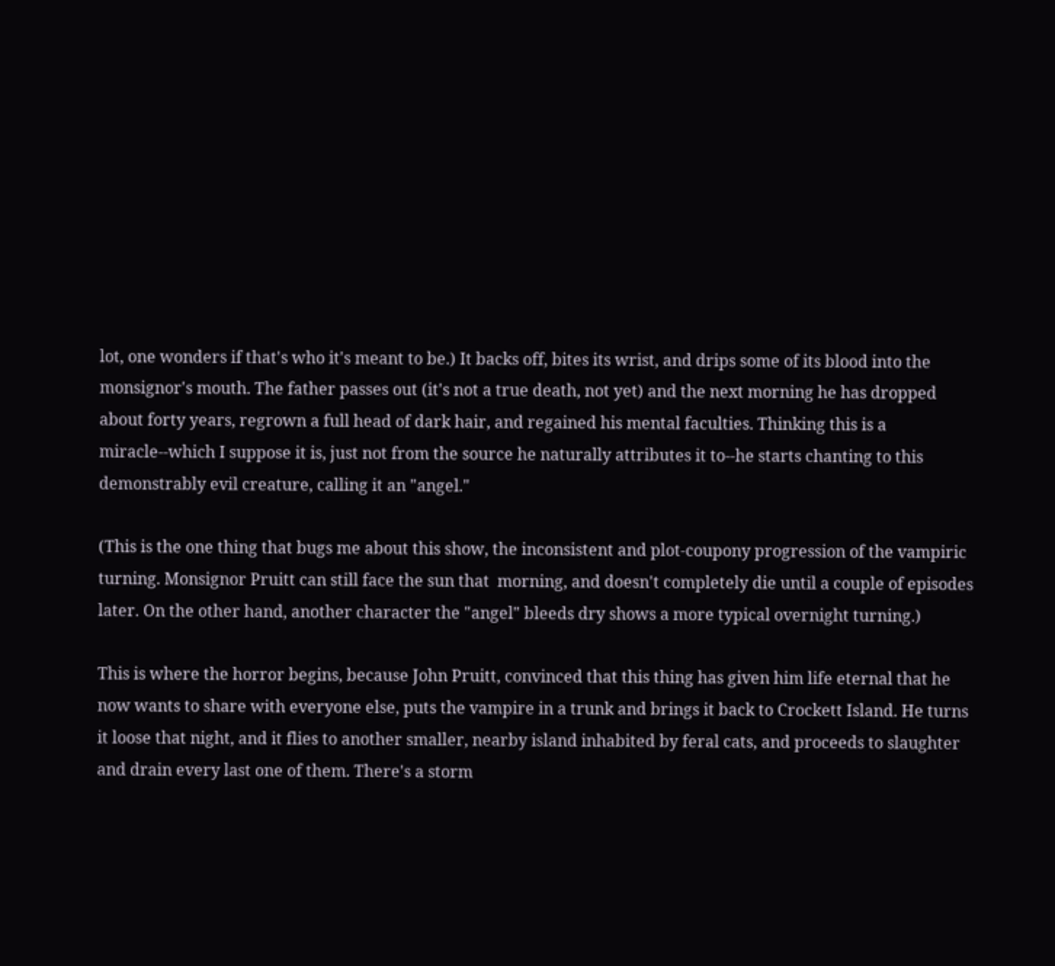lot, one wonders if that's who it's meant to be.) It backs off, bites its wrist, and drips some of its blood into the monsignor's mouth. The father passes out (it's not a true death, not yet) and the next morning he has dropped about forty years, regrown a full head of dark hair, and regained his mental faculties. Thinking this is a miracle--which I suppose it is, just not from the source he naturally attributes it to--he starts chanting to this demonstrably evil creature, calling it an "angel."

(This is the one thing that bugs me about this show, the inconsistent and plot-coupony progression of the vampiric turning. Monsignor Pruitt can still face the sun that  morning, and doesn't completely die until a couple of episodes later. On the other hand, another character the "angel" bleeds dry shows a more typical overnight turning.)

This is where the horror begins, because John Pruitt, convinced that this thing has given him life eternal that he now wants to share with everyone else, puts the vampire in a trunk and brings it back to Crockett Island. He turns it loose that night, and it flies to another smaller, nearby island inhabited by feral cats, and proceeds to slaughter and drain every last one of them. There's a storm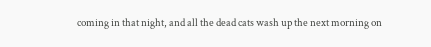coming in that night, and all the dead cats wash up the next morning on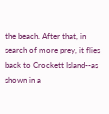the beach. After that, in search of more prey, it flies back to Crockett Island--as shown in a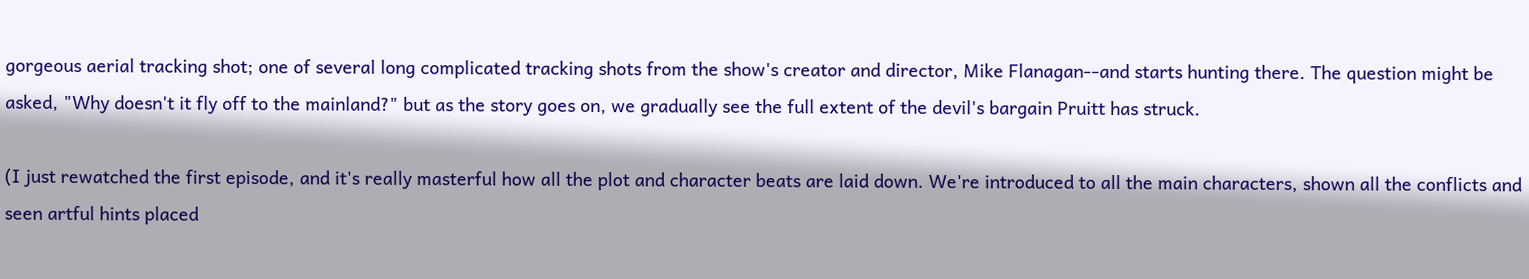gorgeous aerial tracking shot; one of several long complicated tracking shots from the show's creator and director, Mike Flanagan--and starts hunting there. The question might be asked, "Why doesn't it fly off to the mainland?" but as the story goes on, we gradually see the full extent of the devil's bargain Pruitt has struck.

(I just rewatched the first episode, and it's really masterful how all the plot and character beats are laid down. We're introduced to all the main characters, shown all the conflicts and seen artful hints placed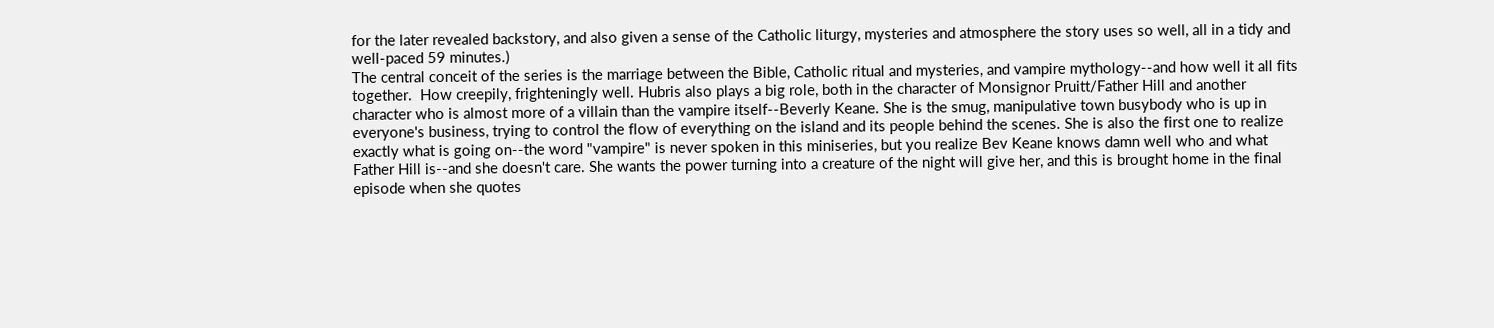for the later revealed backstory, and also given a sense of the Catholic liturgy, mysteries and atmosphere the story uses so well, all in a tidy and well-paced 59 minutes.)
The central conceit of the series is the marriage between the Bible, Catholic ritual and mysteries, and vampire mythology--and how well it all fits together.  How creepily, frighteningly well. Hubris also plays a big role, both in the character of Monsignor Pruitt/Father Hill and another character who is almost more of a villain than the vampire itself--Beverly Keane. She is the smug, manipulative town busybody who is up in everyone's business, trying to control the flow of everything on the island and its people behind the scenes. She is also the first one to realize exactly what is going on--the word "vampire" is never spoken in this miniseries, but you realize Bev Keane knows damn well who and what Father Hill is--and she doesn't care. She wants the power turning into a creature of the night will give her, and this is brought home in the final episode when she quotes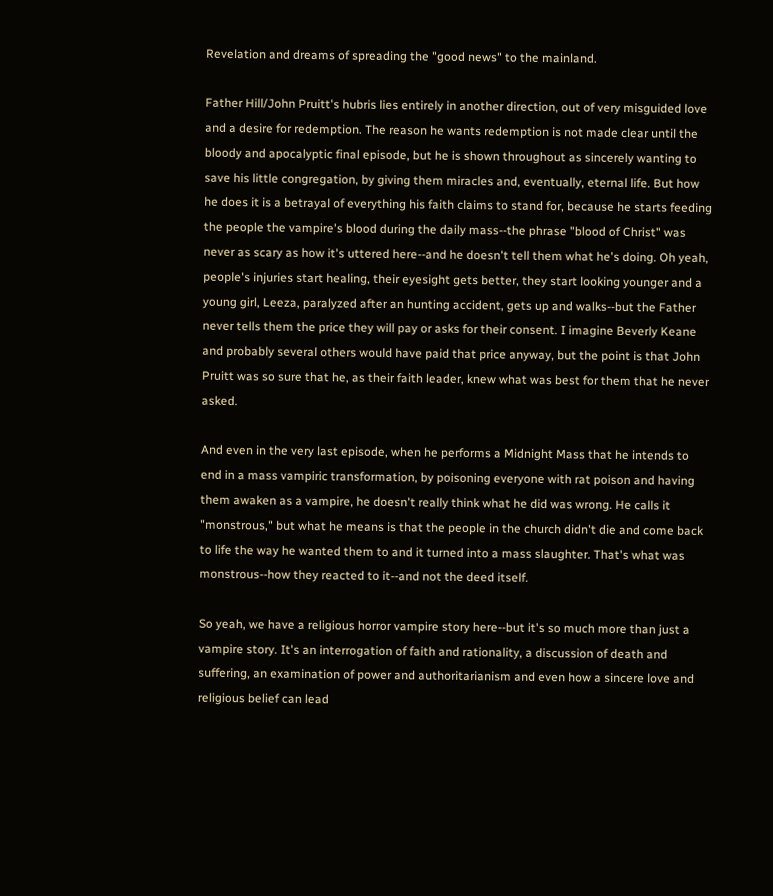Revelation and dreams of spreading the "good news" to the mainland.

Father Hill/John Pruitt's hubris lies entirely in another direction, out of very misguided love and a desire for redemption. The reason he wants redemption is not made clear until the bloody and apocalyptic final episode, but he is shown throughout as sincerely wanting to save his little congregation, by giving them miracles and, eventually, eternal life. But how he does it is a betrayal of everything his faith claims to stand for, because he starts feeding the people the vampire's blood during the daily mass--the phrase "blood of Christ" was never as scary as how it's uttered here--and he doesn't tell them what he's doing. Oh yeah, people's injuries start healing, their eyesight gets better, they start looking younger and a young girl, Leeza, paralyzed after an hunting accident, gets up and walks--but the Father never tells them the price they will pay or asks for their consent. I imagine Beverly Keane and probably several others would have paid that price anyway, but the point is that John Pruitt was so sure that he, as their faith leader, knew what was best for them that he never asked.

And even in the very last episode, when he performs a Midnight Mass that he intends to end in a mass vampiric transformation, by poisoning everyone with rat poison and having them awaken as a vampire, he doesn't really think what he did was wrong. He calls it "monstrous," but what he means is that the people in the church didn't die and come back to life the way he wanted them to and it turned into a mass slaughter. That's what was monstrous--how they reacted to it--and not the deed itself.

So yeah, we have a religious horror vampire story here--but it's so much more than just a vampire story. It's an interrogation of faith and rationality, a discussion of death and suffering, an examination of power and authoritarianism and even how a sincere love and religious belief can lead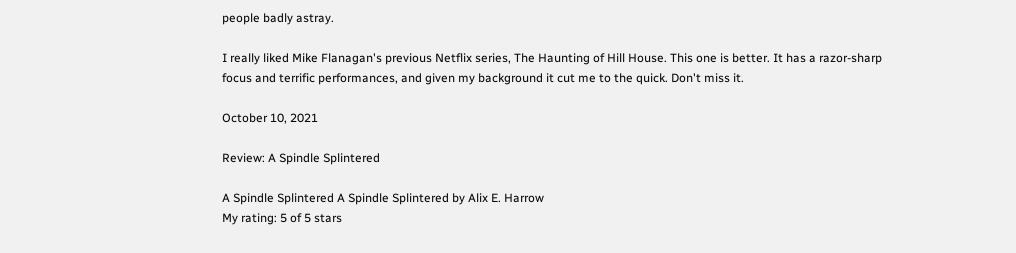people badly astray.

I really liked Mike Flanagan's previous Netflix series, The Haunting of Hill House. This one is better. It has a razor-sharp focus and terrific performances, and given my background it cut me to the quick. Don't miss it.

October 10, 2021

Review: A Spindle Splintered

A Spindle Splintered A Spindle Splintered by Alix E. Harrow
My rating: 5 of 5 stars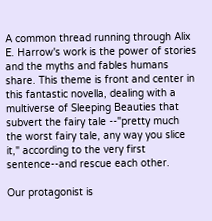A common thread running through Alix E. Harrow's work is the power of stories and the myths and fables humans share. This theme is front and center in this fantastic novella, dealing with a multiverse of Sleeping Beauties that subvert the fairy tale --"pretty much the worst fairy tale, any way you slice it," according to the very first sentence--and rescue each other.

Our protagonist is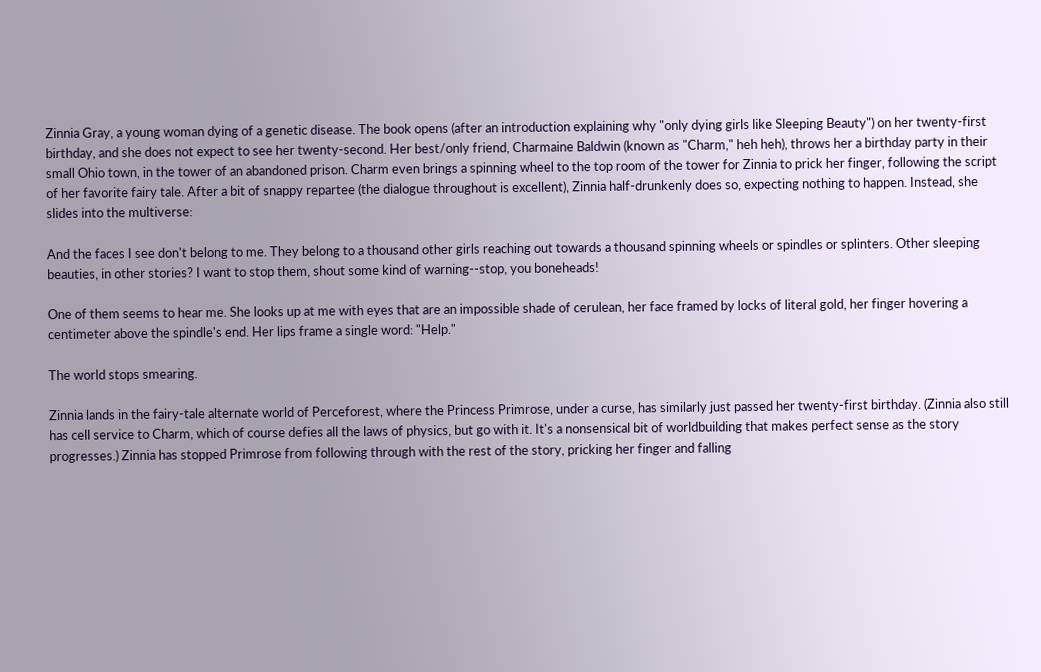Zinnia Gray, a young woman dying of a genetic disease. The book opens (after an introduction explaining why "only dying girls like Sleeping Beauty") on her twenty-first birthday, and she does not expect to see her twenty-second. Her best/only friend, Charmaine Baldwin (known as "Charm," heh heh), throws her a birthday party in their small Ohio town, in the tower of an abandoned prison. Charm even brings a spinning wheel to the top room of the tower for Zinnia to prick her finger, following the script of her favorite fairy tale. After a bit of snappy repartee (the dialogue throughout is excellent), Zinnia half-drunkenly does so, expecting nothing to happen. Instead, she slides into the multiverse:

And the faces I see don't belong to me. They belong to a thousand other girls reaching out towards a thousand spinning wheels or spindles or splinters. Other sleeping beauties, in other stories? I want to stop them, shout some kind of warning--stop, you boneheads!

One of them seems to hear me. She looks up at me with eyes that are an impossible shade of cerulean, her face framed by locks of literal gold, her finger hovering a centimeter above the spindle's end. Her lips frame a single word: "Help."

The world stops smearing.

Zinnia lands in the fairy-tale alternate world of Perceforest, where the Princess Primrose, under a curse, has similarly just passed her twenty-first birthday. (Zinnia also still has cell service to Charm, which of course defies all the laws of physics, but go with it. It's a nonsensical bit of worldbuilding that makes perfect sense as the story progresses.) Zinnia has stopped Primrose from following through with the rest of the story, pricking her finger and falling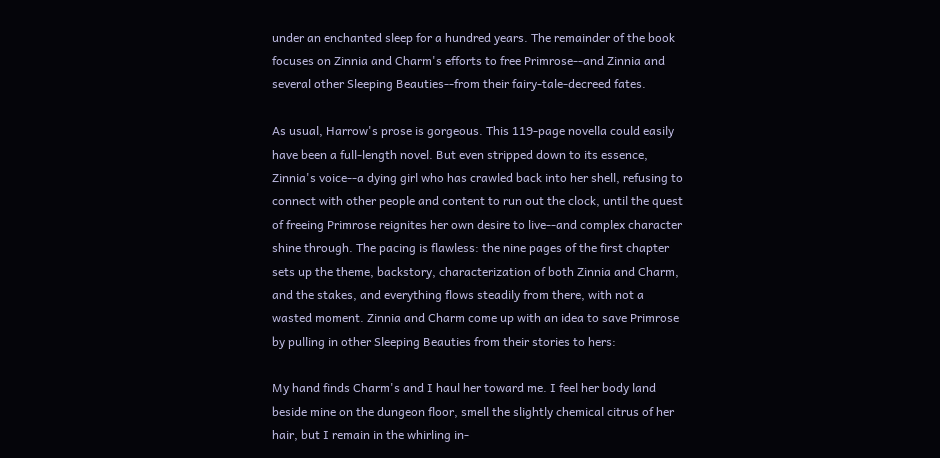under an enchanted sleep for a hundred years. The remainder of the book focuses on Zinnia and Charm's efforts to free Primrose--and Zinnia and several other Sleeping Beauties--from their fairy-tale-decreed fates.

As usual, Harrow's prose is gorgeous. This 119-page novella could easily have been a full-length novel. But even stripped down to its essence, Zinnia's voice--a dying girl who has crawled back into her shell, refusing to connect with other people and content to run out the clock, until the quest of freeing Primrose reignites her own desire to live--and complex character shine through. The pacing is flawless: the nine pages of the first chapter sets up the theme, backstory, characterization of both Zinnia and Charm, and the stakes, and everything flows steadily from there, with not a wasted moment. Zinnia and Charm come up with an idea to save Primrose by pulling in other Sleeping Beauties from their stories to hers:

My hand finds Charm's and I haul her toward me. I feel her body land beside mine on the dungeon floor, smell the slightly chemical citrus of her hair, but I remain in the whirling in-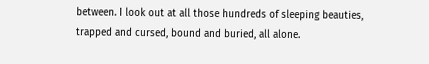between. I look out at all those hundreds of sleeping beauties, trapped and cursed, bound and buried, all alone.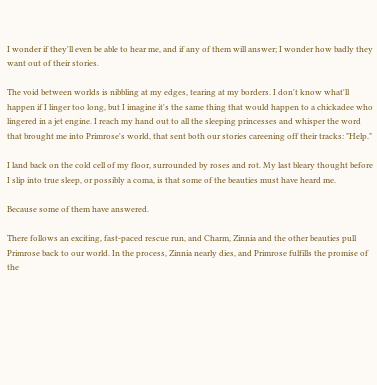I wonder if they'll even be able to hear me, and if any of them will answer; I wonder how badly they want out of their stories.

The void between worlds is nibbling at my edges, tearing at my borders. I don't know what'll happen if I linger too long, but I imagine it's the same thing that would happen to a chickadee who lingered in a jet engine. I reach my hand out to all the sleeping princesses and whisper the word that brought me into Primrose's world, that sent both our stories careening off their tracks: "Help."

I land back on the cold cell of my floor, surrounded by roses and rot. My last bleary thought before I slip into true sleep, or possibly a coma, is that some of the beauties must have heard me.

Because some of them have answered.

There follows an exciting, fast-paced rescue run, and Charm, Zinnia and the other beauties pull Primrose back to our world. In the process, Zinnia nearly dies, and Primrose fulfills the promise of the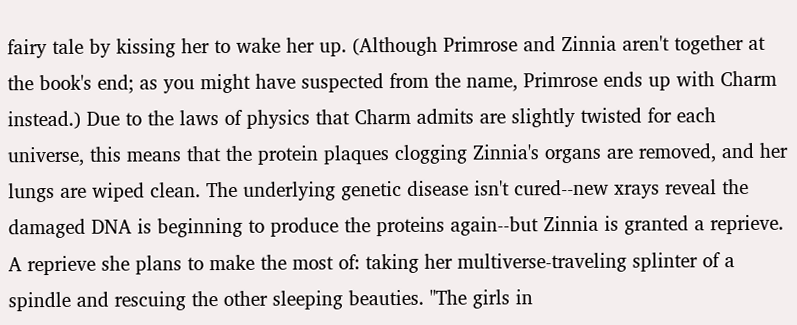fairy tale by kissing her to wake her up. (Although Primrose and Zinnia aren't together at the book's end; as you might have suspected from the name, Primrose ends up with Charm instead.) Due to the laws of physics that Charm admits are slightly twisted for each universe, this means that the protein plaques clogging Zinnia's organs are removed, and her lungs are wiped clean. The underlying genetic disease isn't cured--new xrays reveal the damaged DNA is beginning to produce the proteins again--but Zinnia is granted a reprieve. A reprieve she plans to make the most of: taking her multiverse-traveling splinter of a spindle and rescuing the other sleeping beauties. "The girls in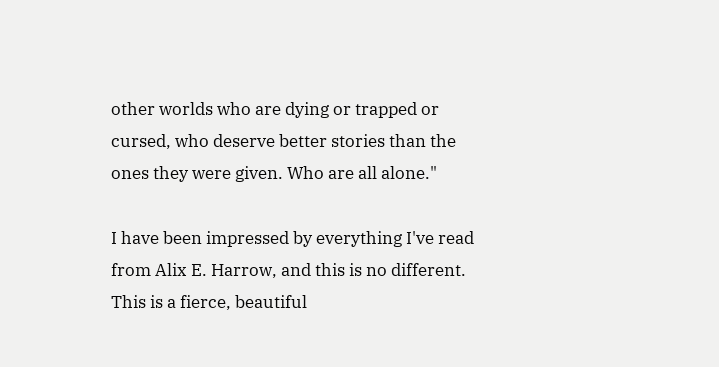other worlds who are dying or trapped or cursed, who deserve better stories than the ones they were given. Who are all alone."

I have been impressed by everything I've read from Alix E. Harrow, and this is no different. This is a fierce, beautiful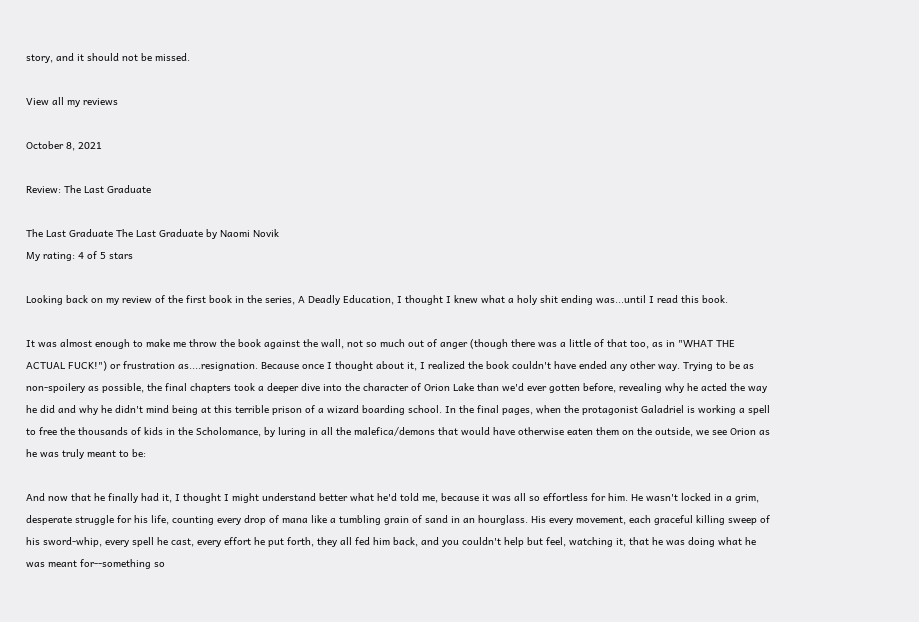story, and it should not be missed.

View all my reviews

October 8, 2021

Review: The Last Graduate

The Last Graduate The Last Graduate by Naomi Novik
My rating: 4 of 5 stars

Looking back on my review of the first book in the series, A Deadly Education, I thought I knew what a holy shit ending was...until I read this book.

It was almost enough to make me throw the book against the wall, not so much out of anger (though there was a little of that too, as in "WHAT THE ACTUAL FUCK!") or frustration as....resignation. Because once I thought about it, I realized the book couldn't have ended any other way. Trying to be as non-spoilery as possible, the final chapters took a deeper dive into the character of Orion Lake than we'd ever gotten before, revealing why he acted the way he did and why he didn't mind being at this terrible prison of a wizard boarding school. In the final pages, when the protagonist Galadriel is working a spell to free the thousands of kids in the Scholomance, by luring in all the malefica/demons that would have otherwise eaten them on the outside, we see Orion as he was truly meant to be:

And now that he finally had it, I thought I might understand better what he'd told me, because it was all so effortless for him. He wasn't locked in a grim, desperate struggle for his life, counting every drop of mana like a tumbling grain of sand in an hourglass. His every movement, each graceful killing sweep of his sword-whip, every spell he cast, every effort he put forth, they all fed him back, and you couldn't help but feel, watching it, that he was doing what he was meant for--something so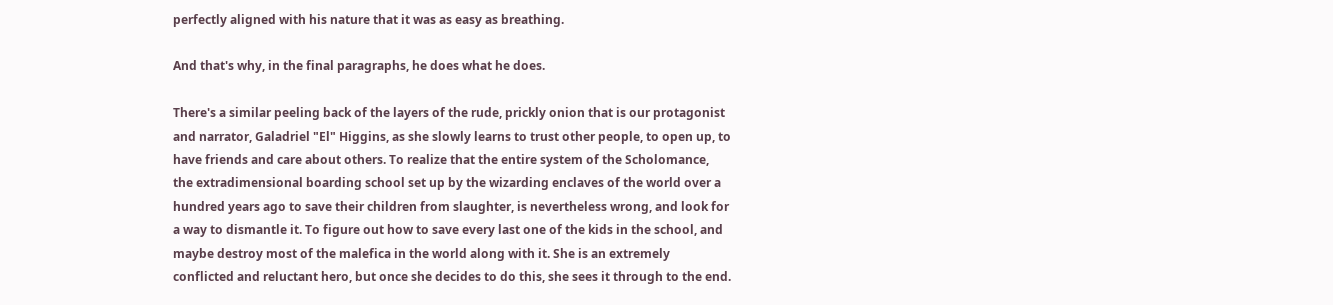perfectly aligned with his nature that it was as easy as breathing.

And that's why, in the final paragraphs, he does what he does.

There's a similar peeling back of the layers of the rude, prickly onion that is our protagonist and narrator, Galadriel "El" Higgins, as she slowly learns to trust other people, to open up, to have friends and care about others. To realize that the entire system of the Scholomance, the extradimensional boarding school set up by the wizarding enclaves of the world over a hundred years ago to save their children from slaughter, is nevertheless wrong, and look for a way to dismantle it. To figure out how to save every last one of the kids in the school, and maybe destroy most of the malefica in the world along with it. She is an extremely conflicted and reluctant hero, but once she decides to do this, she sees it through to the end.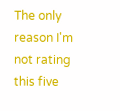The only reason I'm not rating this five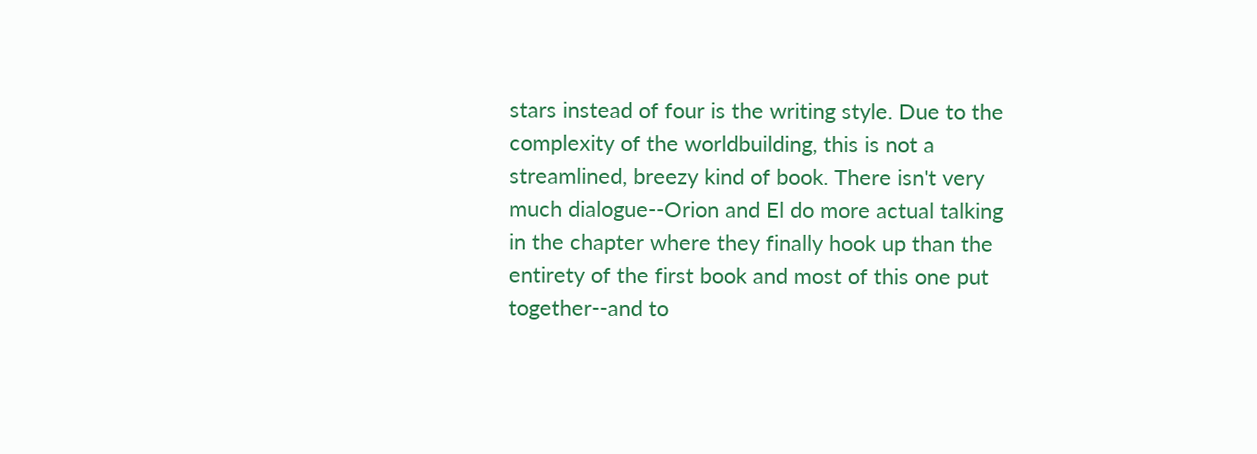stars instead of four is the writing style. Due to the complexity of the worldbuilding, this is not a streamlined, breezy kind of book. There isn't very much dialogue--Orion and El do more actual talking in the chapter where they finally hook up than the entirety of the first book and most of this one put together--and to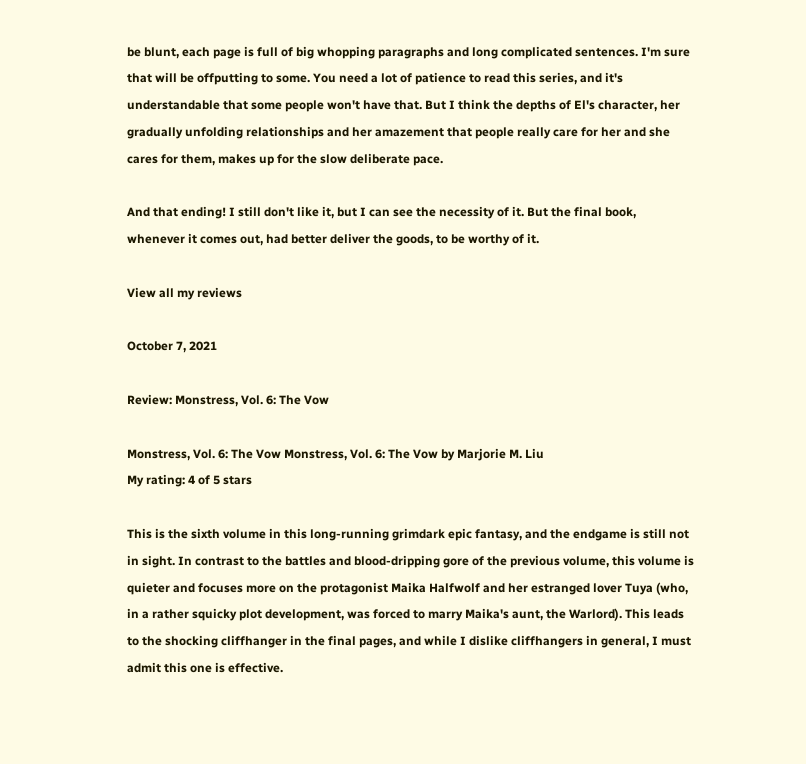be blunt, each page is full of big whopping paragraphs and long complicated sentences. I'm sure that will be offputting to some. You need a lot of patience to read this series, and it's understandable that some people won't have that. But I think the depths of El's character, her gradually unfolding relationships and her amazement that people really care for her and she cares for them, makes up for the slow deliberate pace.

And that ending! I still don't like it, but I can see the necessity of it. But the final book, whenever it comes out, had better deliver the goods, to be worthy of it.

View all my reviews

October 7, 2021

Review: Monstress, Vol. 6: The Vow

Monstress, Vol. 6: The Vow Monstress, Vol. 6: The Vow by Marjorie M. Liu
My rating: 4 of 5 stars

This is the sixth volume in this long-running grimdark epic fantasy, and the endgame is still not in sight. In contrast to the battles and blood-dripping gore of the previous volume, this volume is quieter and focuses more on the protagonist Maika Halfwolf and her estranged lover Tuya (who, in a rather squicky plot development, was forced to marry Maika's aunt, the Warlord). This leads to the shocking cliffhanger in the final pages, and while I dislike cliffhangers in general, I must admit this one is effective.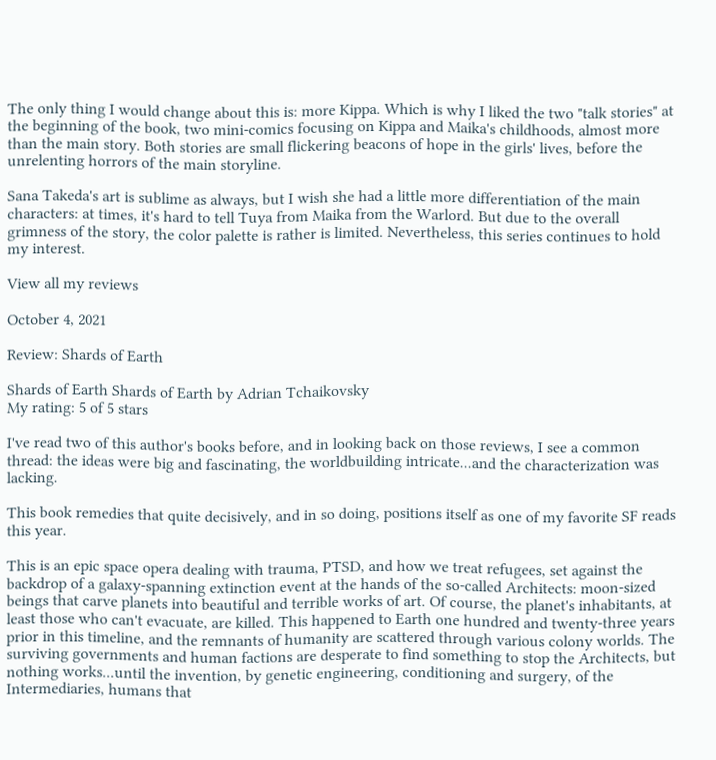The only thing I would change about this is: more Kippa. Which is why I liked the two "talk stories" at the beginning of the book, two mini-comics focusing on Kippa and Maika's childhoods, almost more than the main story. Both stories are small flickering beacons of hope in the girls' lives, before the unrelenting horrors of the main storyline.

Sana Takeda's art is sublime as always, but I wish she had a little more differentiation of the main characters: at times, it's hard to tell Tuya from Maika from the Warlord. But due to the overall grimness of the story, the color palette is rather is limited. Nevertheless, this series continues to hold my interest.

View all my reviews

October 4, 2021

Review: Shards of Earth

Shards of Earth Shards of Earth by Adrian Tchaikovsky
My rating: 5 of 5 stars

I've read two of this author's books before, and in looking back on those reviews, I see a common thread: the ideas were big and fascinating, the worldbuilding intricate...and the characterization was lacking.

This book remedies that quite decisively, and in so doing, positions itself as one of my favorite SF reads this year.

This is an epic space opera dealing with trauma, PTSD, and how we treat refugees, set against the backdrop of a galaxy-spanning extinction event at the hands of the so-called Architects: moon-sized beings that carve planets into beautiful and terrible works of art. Of course, the planet's inhabitants, at least those who can't evacuate, are killed. This happened to Earth one hundred and twenty-three years prior in this timeline, and the remnants of humanity are scattered through various colony worlds. The surviving governments and human factions are desperate to find something to stop the Architects, but nothing works...until the invention, by genetic engineering, conditioning and surgery, of the Intermediaries, humans that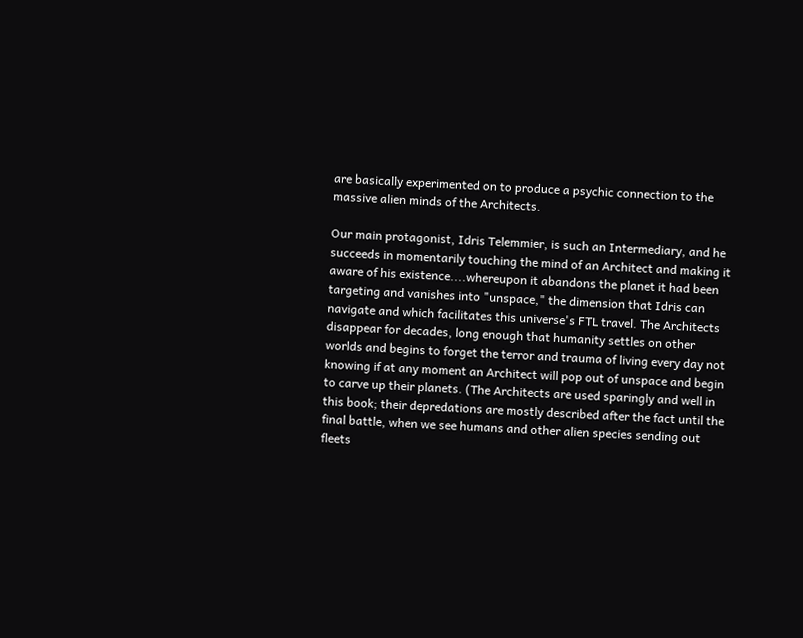are basically experimented on to produce a psychic connection to the massive alien minds of the Architects.

Our main protagonist, Idris Telemmier, is such an Intermediary, and he succeeds in momentarily touching the mind of an Architect and making it aware of his existence....whereupon it abandons the planet it had been targeting and vanishes into "unspace," the dimension that Idris can navigate and which facilitates this universe's FTL travel. The Architects disappear for decades, long enough that humanity settles on other worlds and begins to forget the terror and trauma of living every day not knowing if at any moment an Architect will pop out of unspace and begin to carve up their planets. (The Architects are used sparingly and well in this book; their depredations are mostly described after the fact until the final battle, when we see humans and other alien species sending out fleets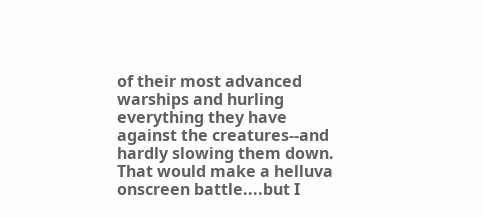of their most advanced warships and hurling everything they have against the creatures--and hardly slowing them down. That would make a helluva onscreen battle....but I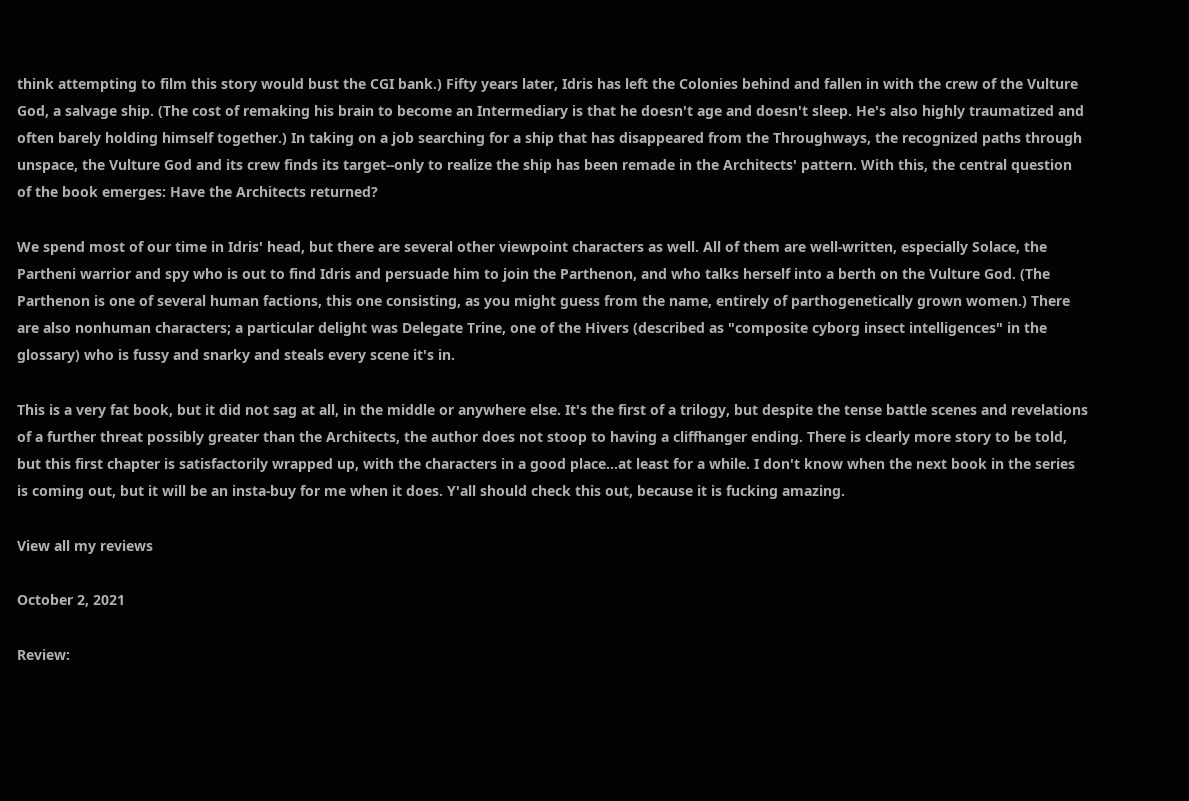think attempting to film this story would bust the CGI bank.) Fifty years later, Idris has left the Colonies behind and fallen in with the crew of the Vulture God, a salvage ship. (The cost of remaking his brain to become an Intermediary is that he doesn't age and doesn't sleep. He's also highly traumatized and often barely holding himself together.) In taking on a job searching for a ship that has disappeared from the Throughways, the recognized paths through unspace, the Vulture God and its crew finds its target--only to realize the ship has been remade in the Architects' pattern. With this, the central question of the book emerges: Have the Architects returned?

We spend most of our time in Idris' head, but there are several other viewpoint characters as well. All of them are well-written, especially Solace, the Partheni warrior and spy who is out to find Idris and persuade him to join the Parthenon, and who talks herself into a berth on the Vulture God. (The Parthenon is one of several human factions, this one consisting, as you might guess from the name, entirely of parthogenetically grown women.) There are also nonhuman characters; a particular delight was Delegate Trine, one of the Hivers (described as "composite cyborg insect intelligences" in the glossary) who is fussy and snarky and steals every scene it's in.

This is a very fat book, but it did not sag at all, in the middle or anywhere else. It's the first of a trilogy, but despite the tense battle scenes and revelations of a further threat possibly greater than the Architects, the author does not stoop to having a cliffhanger ending. There is clearly more story to be told, but this first chapter is satisfactorily wrapped up, with the characters in a good place...at least for a while. I don't know when the next book in the series is coming out, but it will be an insta-buy for me when it does. Y'all should check this out, because it is fucking amazing.

View all my reviews

October 2, 2021

Review: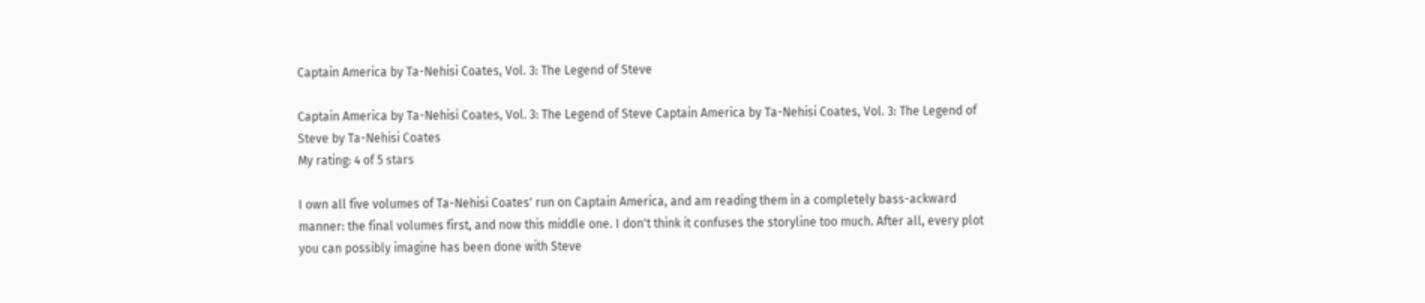Captain America by Ta-Nehisi Coates, Vol. 3: The Legend of Steve

Captain America by Ta-Nehisi Coates, Vol. 3: The Legend of Steve Captain America by Ta-Nehisi Coates, Vol. 3: The Legend of Steve by Ta-Nehisi Coates
My rating: 4 of 5 stars

I own all five volumes of Ta-Nehisi Coates' run on Captain America, and am reading them in a completely bass-ackward manner: the final volumes first, and now this middle one. I don't think it confuses the storyline too much. After all, every plot you can possibly imagine has been done with Steve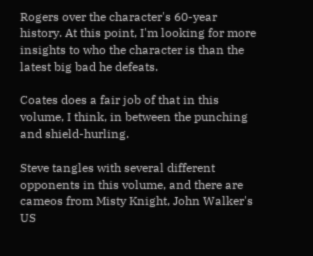Rogers over the character's 60-year history. At this point, I'm looking for more insights to who the character is than the latest big bad he defeats.

Coates does a fair job of that in this volume, I think, in between the punching and shield-hurling.

Steve tangles with several different opponents in this volume, and there are cameos from Misty Knight, John Walker's US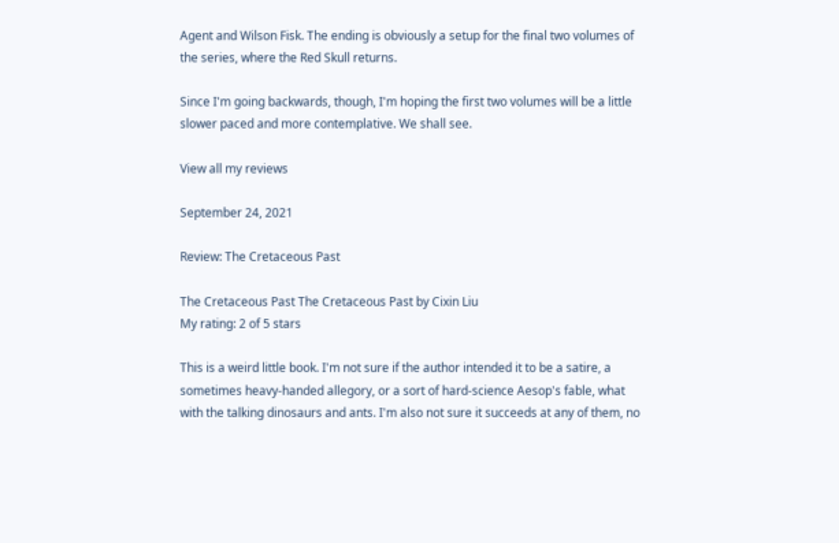Agent and Wilson Fisk. The ending is obviously a setup for the final two volumes of the series, where the Red Skull returns.

Since I'm going backwards, though, I'm hoping the first two volumes will be a little slower paced and more contemplative. We shall see.

View all my reviews

September 24, 2021

Review: The Cretaceous Past

The Cretaceous Past The Cretaceous Past by Cixin Liu
My rating: 2 of 5 stars

This is a weird little book. I'm not sure if the author intended it to be a satire, a sometimes heavy-handed allegory, or a sort of hard-science Aesop's fable, what with the talking dinosaurs and ants. I'm also not sure it succeeds at any of them, no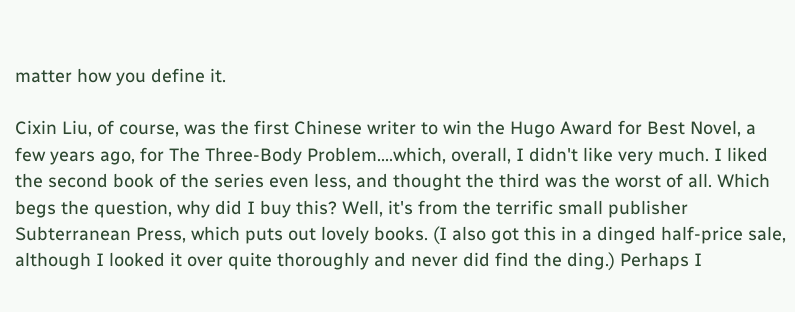matter how you define it.

Cixin Liu, of course, was the first Chinese writer to win the Hugo Award for Best Novel, a few years ago, for The Three-Body Problem....which, overall, I didn't like very much. I liked the second book of the series even less, and thought the third was the worst of all. Which begs the question, why did I buy this? Well, it's from the terrific small publisher Subterranean Press, which puts out lovely books. (I also got this in a dinged half-price sale, although I looked it over quite thoroughly and never did find the ding.) Perhaps I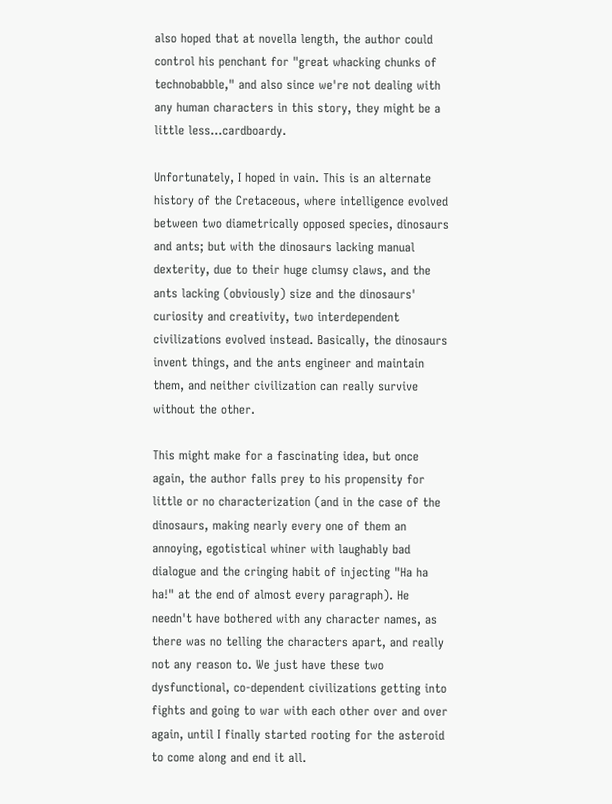also hoped that at novella length, the author could control his penchant for "great whacking chunks of technobabble," and also since we're not dealing with any human characters in this story, they might be a little less...cardboardy.

Unfortunately, I hoped in vain. This is an alternate history of the Cretaceous, where intelligence evolved between two diametrically opposed species, dinosaurs and ants; but with the dinosaurs lacking manual dexterity, due to their huge clumsy claws, and the ants lacking (obviously) size and the dinosaurs' curiosity and creativity, two interdependent civilizations evolved instead. Basically, the dinosaurs invent things, and the ants engineer and maintain them, and neither civilization can really survive without the other.

This might make for a fascinating idea, but once again, the author falls prey to his propensity for little or no characterization (and in the case of the dinosaurs, making nearly every one of them an annoying, egotistical whiner with laughably bad dialogue and the cringing habit of injecting "Ha ha ha!" at the end of almost every paragraph). He needn't have bothered with any character names, as there was no telling the characters apart, and really not any reason to. We just have these two dysfunctional, co-dependent civilizations getting into fights and going to war with each other over and over again, until I finally started rooting for the asteroid to come along and end it all.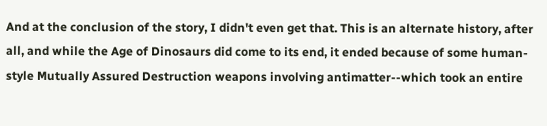And at the conclusion of the story, I didn't even get that. This is an alternate history, after all, and while the Age of Dinosaurs did come to its end, it ended because of some human-style Mutually Assured Destruction weapons involving antimatter--which took an entire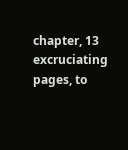chapter, 13 excruciating pages, to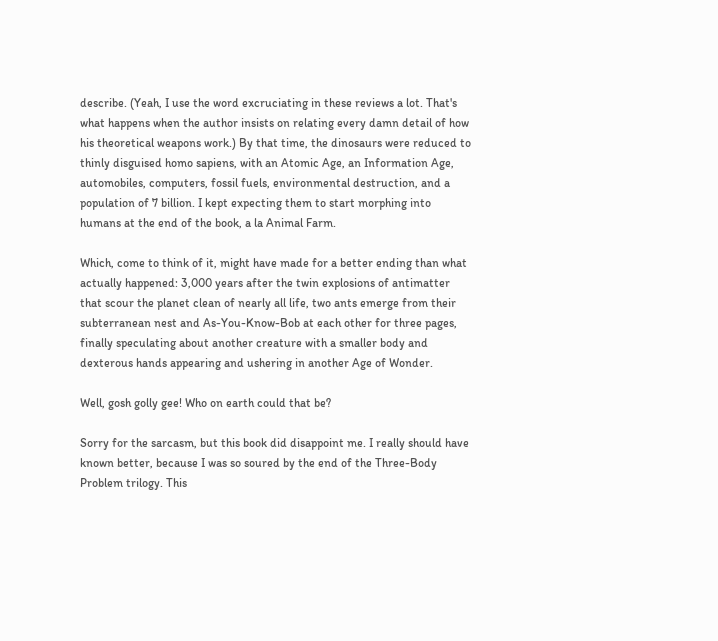describe. (Yeah, I use the word excruciating in these reviews a lot. That's what happens when the author insists on relating every damn detail of how his theoretical weapons work.) By that time, the dinosaurs were reduced to thinly disguised homo sapiens, with an Atomic Age, an Information Age, automobiles, computers, fossil fuels, environmental destruction, and a population of 7 billion. I kept expecting them to start morphing into humans at the end of the book, a la Animal Farm.

Which, come to think of it, might have made for a better ending than what actually happened: 3,000 years after the twin explosions of antimatter that scour the planet clean of nearly all life, two ants emerge from their subterranean nest and As-You-Know-Bob at each other for three pages, finally speculating about another creature with a smaller body and dexterous hands appearing and ushering in another Age of Wonder.

Well, gosh golly gee! Who on earth could that be?

Sorry for the sarcasm, but this book did disappoint me. I really should have known better, because I was so soured by the end of the Three-Body Problem trilogy. This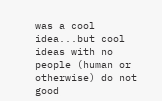was a cool idea...but cool ideas with no people (human or otherwise) do not good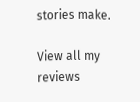stories make.

View all my reviews